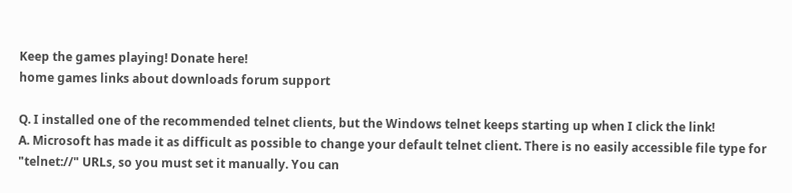Keep the games playing! Donate here!
home games links about downloads forum support

Q. I installed one of the recommended telnet clients, but the Windows telnet keeps starting up when I click the link!
A. Microsoft has made it as difficult as possible to change your default telnet client. There is no easily accessible file type for "telnet://" URLs, so you must set it manually. You can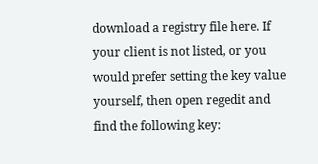download a registry file here. If your client is not listed, or you would prefer setting the key value yourself, then open regedit and find the following key: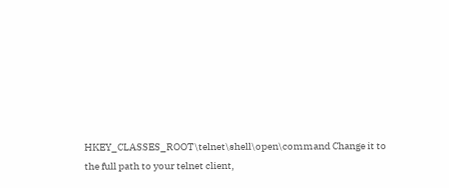HKEY_CLASSES_ROOT\telnet\shell\open\command Change it to the full path to your telnet client,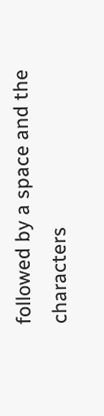followed by a space and the characters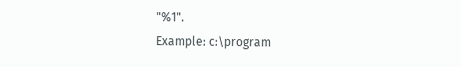"%1".
Example: c:\program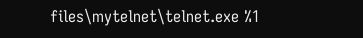files\mytelnet\telnet.exe %1